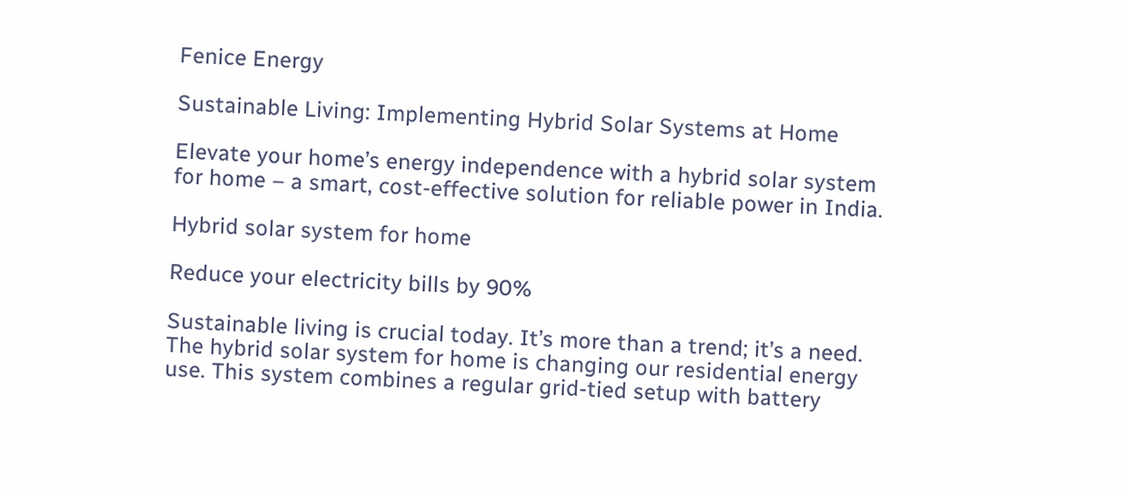Fenice Energy

Sustainable Living: Implementing Hybrid Solar Systems at Home

Elevate your home’s energy independence with a hybrid solar system for home – a smart, cost-effective solution for reliable power in India.

Hybrid solar system for home

Reduce your electricity bills by 90%

Sustainable living is crucial today. It’s more than a trend; it’s a need. The hybrid solar system for home is changing our residential energy use. This system combines a regular grid-tied setup with battery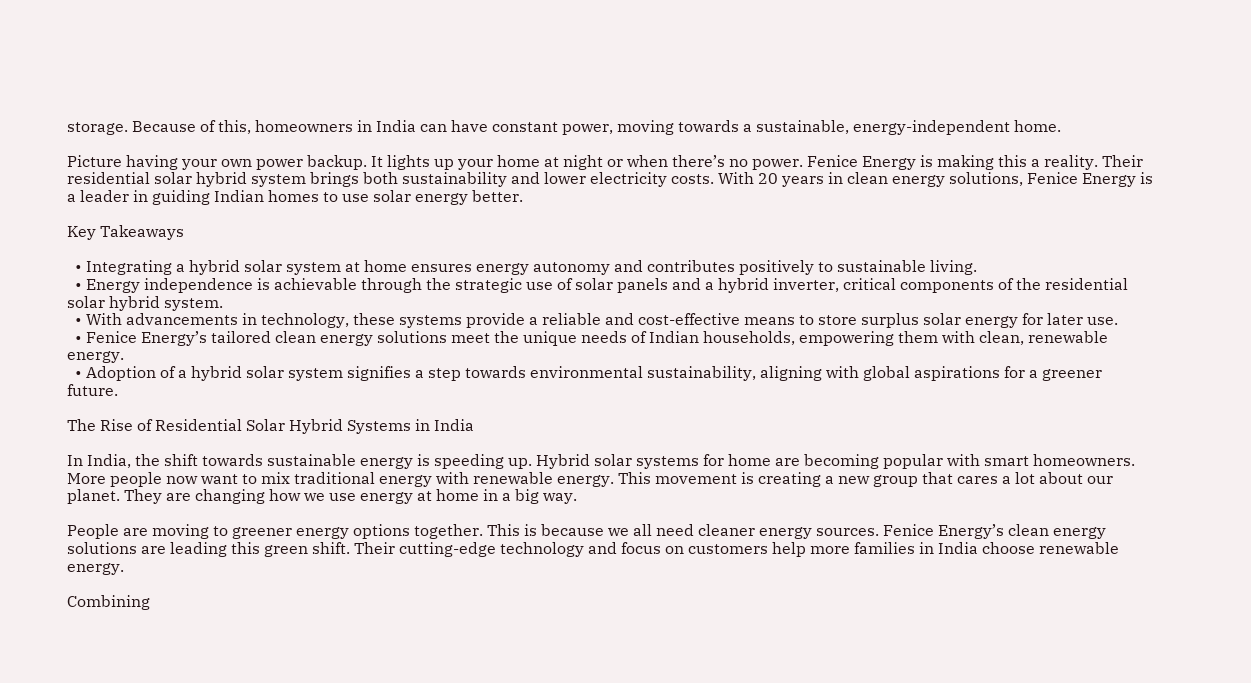storage. Because of this, homeowners in India can have constant power, moving towards a sustainable, energy-independent home.

Picture having your own power backup. It lights up your home at night or when there’s no power. Fenice Energy is making this a reality. Their residential solar hybrid system brings both sustainability and lower electricity costs. With 20 years in clean energy solutions, Fenice Energy is a leader in guiding Indian homes to use solar energy better.

Key Takeaways

  • Integrating a hybrid solar system at home ensures energy autonomy and contributes positively to sustainable living.
  • Energy independence is achievable through the strategic use of solar panels and a hybrid inverter, critical components of the residential solar hybrid system.
  • With advancements in technology, these systems provide a reliable and cost-effective means to store surplus solar energy for later use.
  • Fenice Energy’s tailored clean energy solutions meet the unique needs of Indian households, empowering them with clean, renewable energy.
  • Adoption of a hybrid solar system signifies a step towards environmental sustainability, aligning with global aspirations for a greener future.

The Rise of Residential Solar Hybrid Systems in India

In India, the shift towards sustainable energy is speeding up. Hybrid solar systems for home are becoming popular with smart homeowners. More people now want to mix traditional energy with renewable energy. This movement is creating a new group that cares a lot about our planet. They are changing how we use energy at home in a big way.

People are moving to greener energy options together. This is because we all need cleaner energy sources. Fenice Energy’s clean energy solutions are leading this green shift. Their cutting-edge technology and focus on customers help more families in India choose renewable energy.

Combining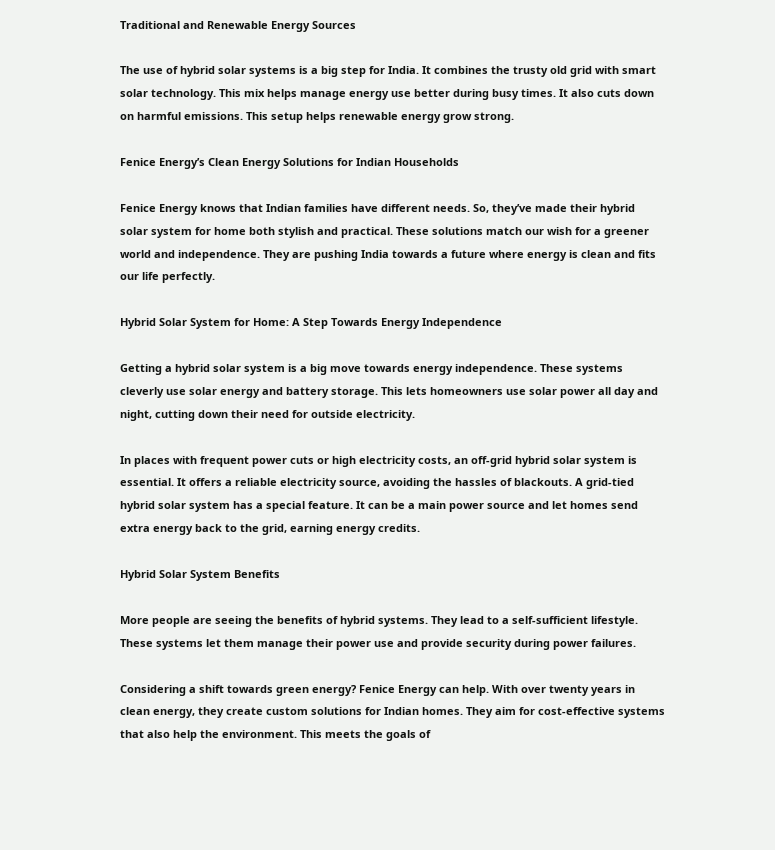Traditional and Renewable Energy Sources

The use of hybrid solar systems is a big step for India. It combines the trusty old grid with smart solar technology. This mix helps manage energy use better during busy times. It also cuts down on harmful emissions. This setup helps renewable energy grow strong.

Fenice Energy’s Clean Energy Solutions for Indian Households

Fenice Energy knows that Indian families have different needs. So, they’ve made their hybrid solar system for home both stylish and practical. These solutions match our wish for a greener world and independence. They are pushing India towards a future where energy is clean and fits our life perfectly.

Hybrid Solar System for Home: A Step Towards Energy Independence

Getting a hybrid solar system is a big move towards energy independence. These systems cleverly use solar energy and battery storage. This lets homeowners use solar power all day and night, cutting down their need for outside electricity.

In places with frequent power cuts or high electricity costs, an off-grid hybrid solar system is essential. It offers a reliable electricity source, avoiding the hassles of blackouts. A grid-tied hybrid solar system has a special feature. It can be a main power source and let homes send extra energy back to the grid, earning energy credits.

Hybrid Solar System Benefits

More people are seeing the benefits of hybrid systems. They lead to a self-sufficient lifestyle. These systems let them manage their power use and provide security during power failures.

Considering a shift towards green energy? Fenice Energy can help. With over twenty years in clean energy, they create custom solutions for Indian homes. They aim for cost-effective systems that also help the environment. This meets the goals of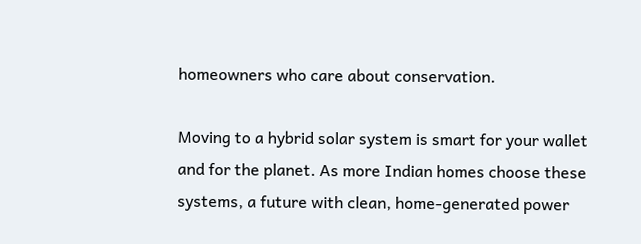homeowners who care about conservation.

Moving to a hybrid solar system is smart for your wallet and for the planet. As more Indian homes choose these systems, a future with clean, home-generated power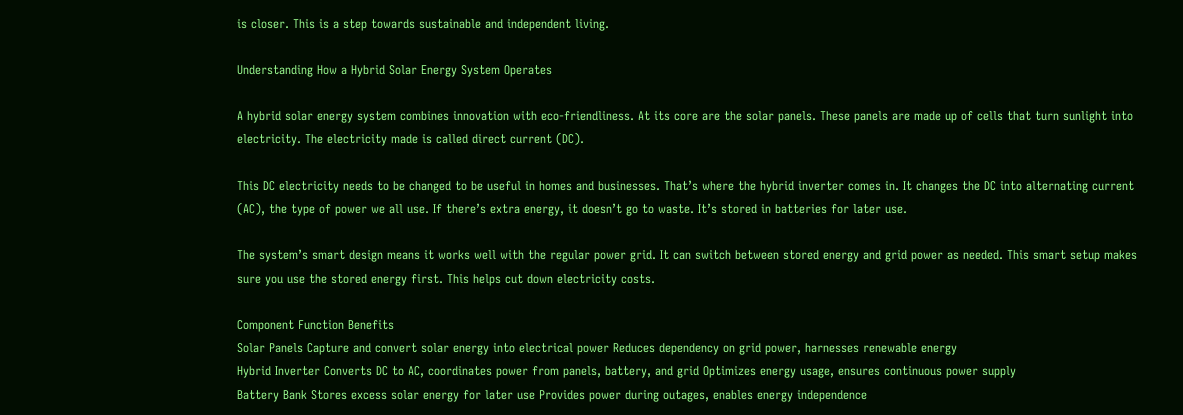is closer. This is a step towards sustainable and independent living.

Understanding How a Hybrid Solar Energy System Operates

A hybrid solar energy system combines innovation with eco-friendliness. At its core are the solar panels. These panels are made up of cells that turn sunlight into electricity. The electricity made is called direct current (DC).

This DC electricity needs to be changed to be useful in homes and businesses. That’s where the hybrid inverter comes in. It changes the DC into alternating current (AC), the type of power we all use. If there’s extra energy, it doesn’t go to waste. It’s stored in batteries for later use.

The system’s smart design means it works well with the regular power grid. It can switch between stored energy and grid power as needed. This smart setup makes sure you use the stored energy first. This helps cut down electricity costs.

Component Function Benefits
Solar Panels Capture and convert solar energy into electrical power Reduces dependency on grid power, harnesses renewable energy
Hybrid Inverter Converts DC to AC, coordinates power from panels, battery, and grid Optimizes energy usage, ensures continuous power supply
Battery Bank Stores excess solar energy for later use Provides power during outages, enables energy independence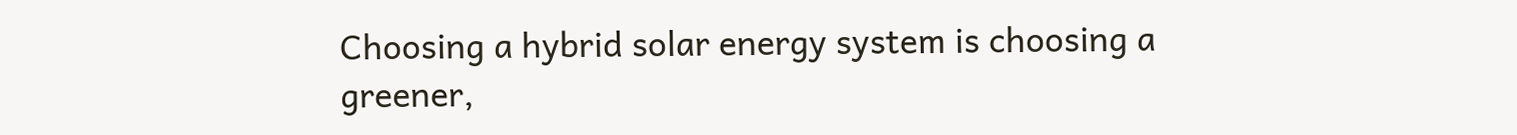Choosing a hybrid solar energy system is choosing a greener,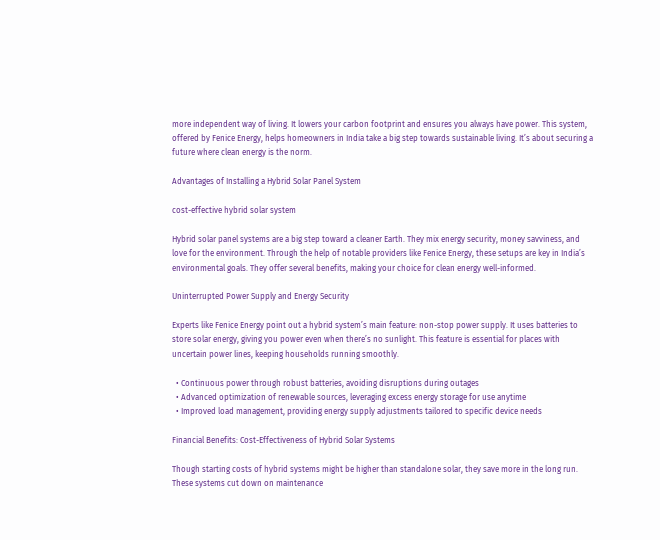more independent way of living. It lowers your carbon footprint and ensures you always have power. This system, offered by Fenice Energy, helps homeowners in India take a big step towards sustainable living. It’s about securing a future where clean energy is the norm.

Advantages of Installing a Hybrid Solar Panel System

cost-effective hybrid solar system

Hybrid solar panel systems are a big step toward a cleaner Earth. They mix energy security, money savviness, and love for the environment. Through the help of notable providers like Fenice Energy, these setups are key in India’s environmental goals. They offer several benefits, making your choice for clean energy well-informed.

Uninterrupted Power Supply and Energy Security

Experts like Fenice Energy point out a hybrid system’s main feature: non-stop power supply. It uses batteries to store solar energy, giving you power even when there’s no sunlight. This feature is essential for places with uncertain power lines, keeping households running smoothly.

  • Continuous power through robust batteries, avoiding disruptions during outages
  • Advanced optimization of renewable sources, leveraging excess energy storage for use anytime
  • Improved load management, providing energy supply adjustments tailored to specific device needs

Financial Benefits: Cost-Effectiveness of Hybrid Solar Systems

Though starting costs of hybrid systems might be higher than standalone solar, they save more in the long run. These systems cut down on maintenance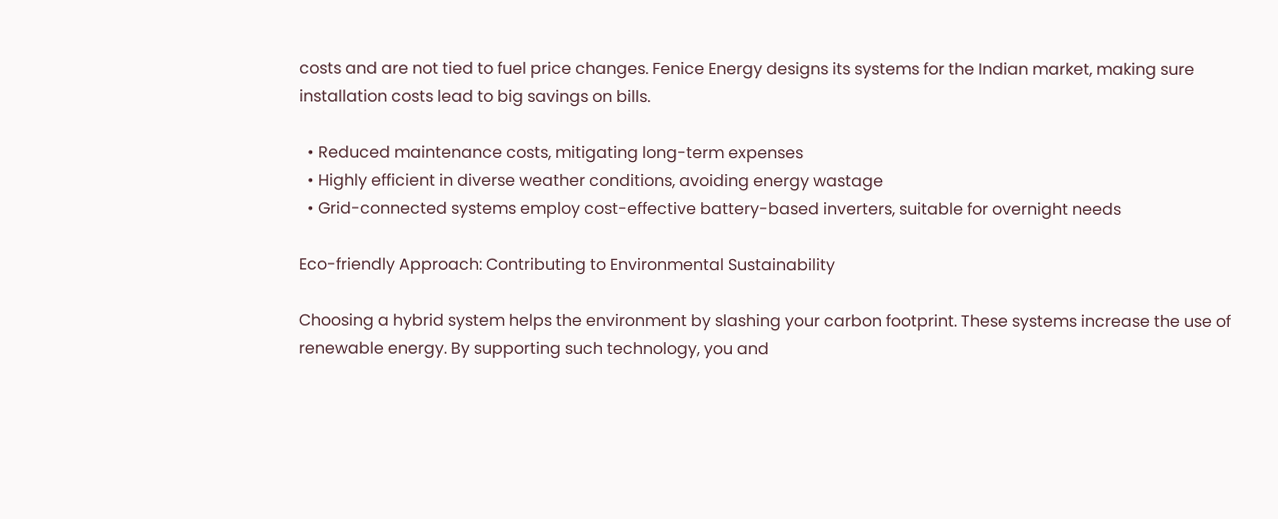costs and are not tied to fuel price changes. Fenice Energy designs its systems for the Indian market, making sure installation costs lead to big savings on bills.

  • Reduced maintenance costs, mitigating long-term expenses
  • Highly efficient in diverse weather conditions, avoiding energy wastage
  • Grid-connected systems employ cost-effective battery-based inverters, suitable for overnight needs

Eco-friendly Approach: Contributing to Environmental Sustainability

Choosing a hybrid system helps the environment by slashing your carbon footprint. These systems increase the use of renewable energy. By supporting such technology, you and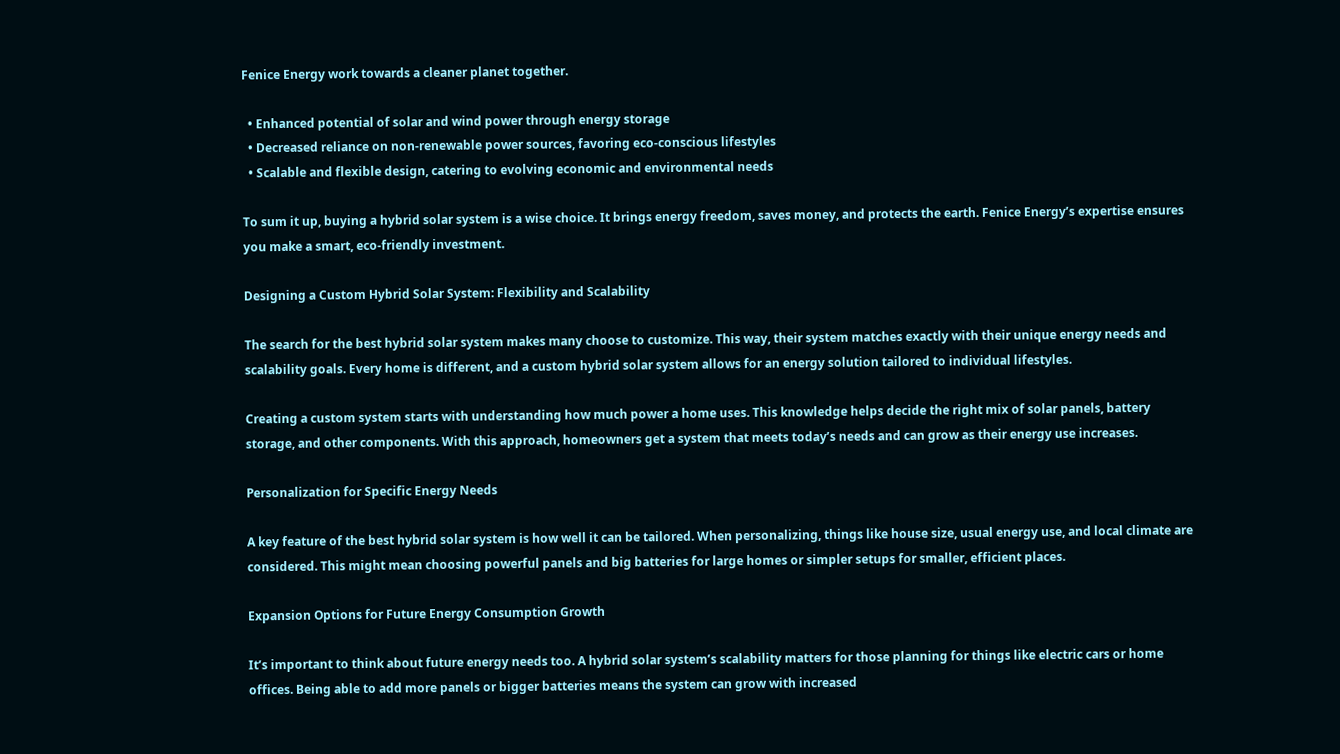Fenice Energy work towards a cleaner planet together.

  • Enhanced potential of solar and wind power through energy storage
  • Decreased reliance on non-renewable power sources, favoring eco-conscious lifestyles
  • Scalable and flexible design, catering to evolving economic and environmental needs

To sum it up, buying a hybrid solar system is a wise choice. It brings energy freedom, saves money, and protects the earth. Fenice Energy’s expertise ensures you make a smart, eco-friendly investment.

Designing a Custom Hybrid Solar System: Flexibility and Scalability

The search for the best hybrid solar system makes many choose to customize. This way, their system matches exactly with their unique energy needs and scalability goals. Every home is different, and a custom hybrid solar system allows for an energy solution tailored to individual lifestyles.

Creating a custom system starts with understanding how much power a home uses. This knowledge helps decide the right mix of solar panels, battery storage, and other components. With this approach, homeowners get a system that meets today’s needs and can grow as their energy use increases.

Personalization for Specific Energy Needs

A key feature of the best hybrid solar system is how well it can be tailored. When personalizing, things like house size, usual energy use, and local climate are considered. This might mean choosing powerful panels and big batteries for large homes or simpler setups for smaller, efficient places.

Expansion Options for Future Energy Consumption Growth

It’s important to think about future energy needs too. A hybrid solar system’s scalability matters for those planning for things like electric cars or home offices. Being able to add more panels or bigger batteries means the system can grow with increased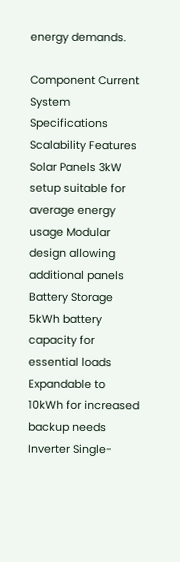energy demands.

Component Current System Specifications Scalability Features
Solar Panels 3kW setup suitable for average energy usage Modular design allowing additional panels
Battery Storage 5kWh battery capacity for essential loads Expandable to 10kWh for increased backup needs
Inverter Single-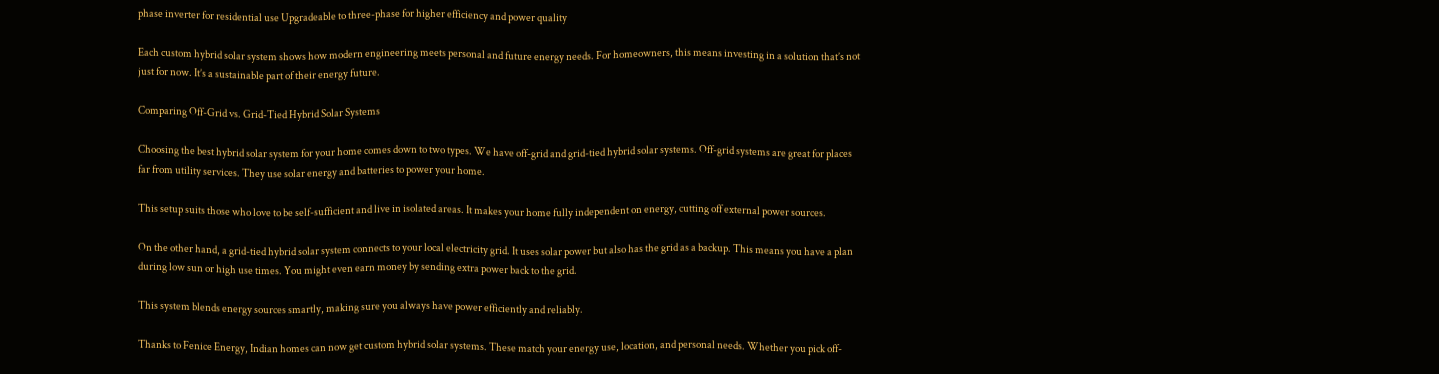phase inverter for residential use Upgradeable to three-phase for higher efficiency and power quality

Each custom hybrid solar system shows how modern engineering meets personal and future energy needs. For homeowners, this means investing in a solution that’s not just for now. It’s a sustainable part of their energy future.

Comparing Off-Grid vs. Grid-Tied Hybrid Solar Systems

Choosing the best hybrid solar system for your home comes down to two types. We have off-grid and grid-tied hybrid solar systems. Off-grid systems are great for places far from utility services. They use solar energy and batteries to power your home.

This setup suits those who love to be self-sufficient and live in isolated areas. It makes your home fully independent on energy, cutting off external power sources.

On the other hand, a grid-tied hybrid solar system connects to your local electricity grid. It uses solar power but also has the grid as a backup. This means you have a plan during low sun or high use times. You might even earn money by sending extra power back to the grid.

This system blends energy sources smartly, making sure you always have power efficiently and reliably.

Thanks to Fenice Energy, Indian homes can now get custom hybrid solar systems. These match your energy use, location, and personal needs. Whether you pick off-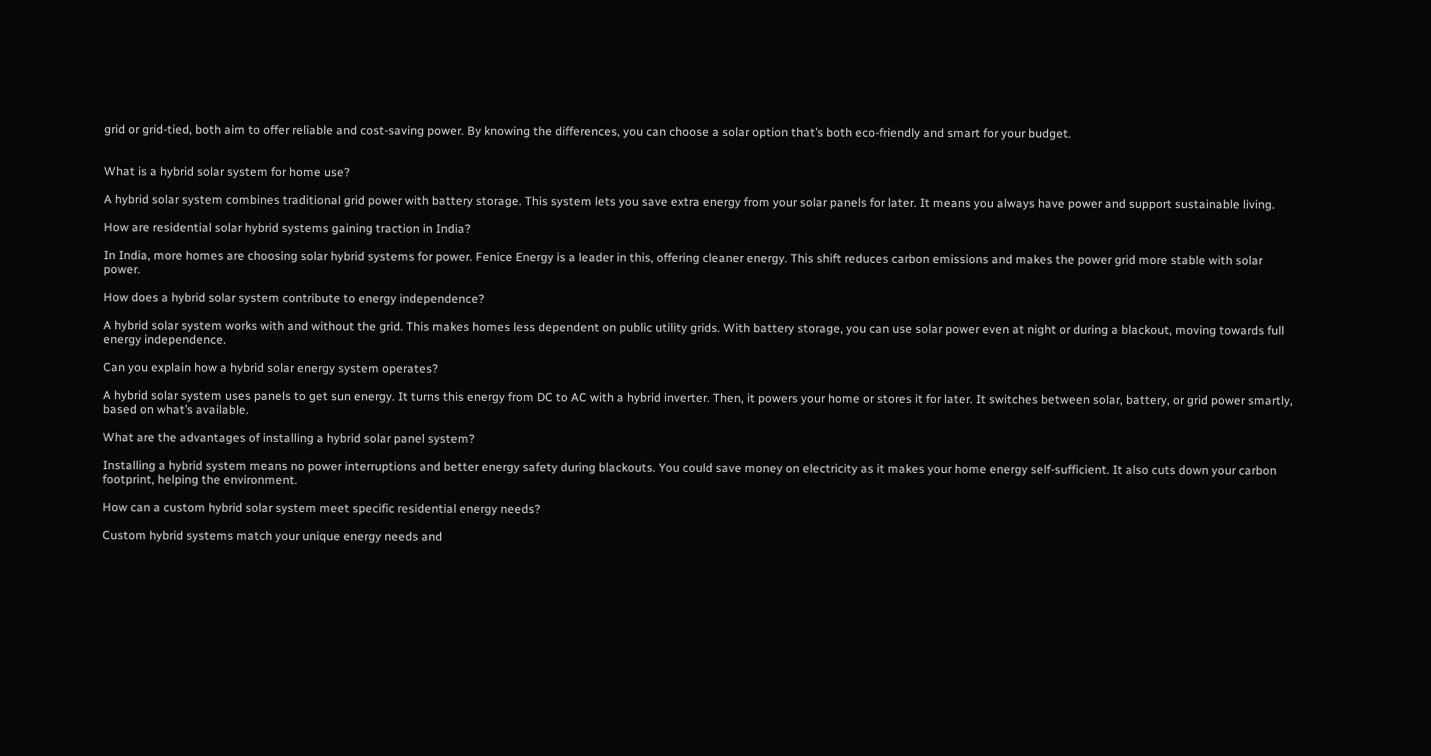grid or grid-tied, both aim to offer reliable and cost-saving power. By knowing the differences, you can choose a solar option that’s both eco-friendly and smart for your budget.


What is a hybrid solar system for home use?

A hybrid solar system combines traditional grid power with battery storage. This system lets you save extra energy from your solar panels for later. It means you always have power and support sustainable living.

How are residential solar hybrid systems gaining traction in India?

In India, more homes are choosing solar hybrid systems for power. Fenice Energy is a leader in this, offering cleaner energy. This shift reduces carbon emissions and makes the power grid more stable with solar power.

How does a hybrid solar system contribute to energy independence?

A hybrid solar system works with and without the grid. This makes homes less dependent on public utility grids. With battery storage, you can use solar power even at night or during a blackout, moving towards full energy independence.

Can you explain how a hybrid solar energy system operates?

A hybrid solar system uses panels to get sun energy. It turns this energy from DC to AC with a hybrid inverter. Then, it powers your home or stores it for later. It switches between solar, battery, or grid power smartly, based on what’s available.

What are the advantages of installing a hybrid solar panel system?

Installing a hybrid system means no power interruptions and better energy safety during blackouts. You could save money on electricity as it makes your home energy self-sufficient. It also cuts down your carbon footprint, helping the environment.

How can a custom hybrid solar system meet specific residential energy needs?

Custom hybrid systems match your unique energy needs and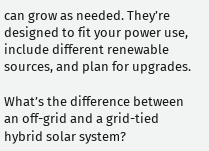can grow as needed. They’re designed to fit your power use, include different renewable sources, and plan for upgrades.

What’s the difference between an off-grid and a grid-tied hybrid solar system?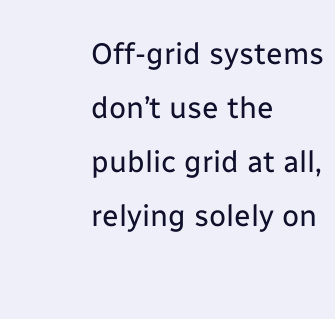Off-grid systems don’t use the public grid at all, relying solely on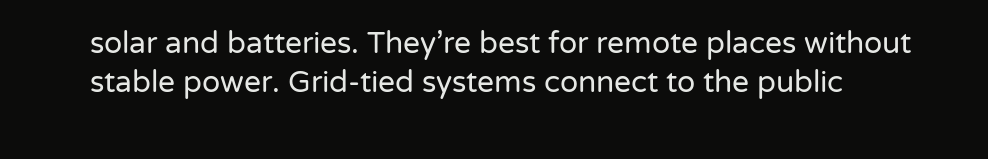solar and batteries. They’re best for remote places without stable power. Grid-tied systems connect to the public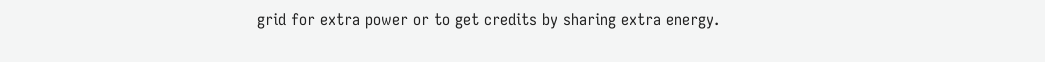grid for extra power or to get credits by sharing extra energy.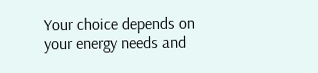Your choice depends on your energy needs and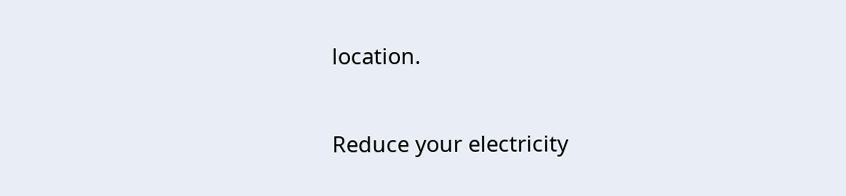location.

Reduce your electricity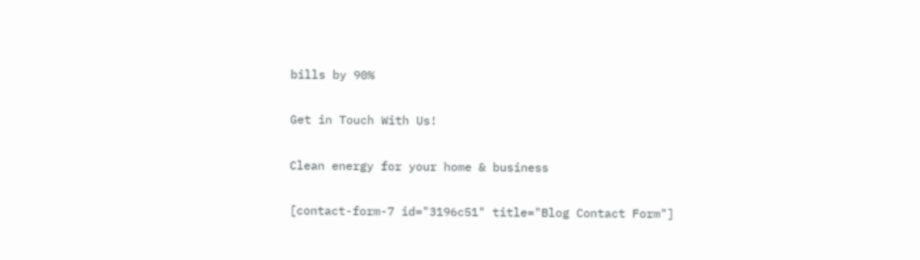bills by 90%

Get in Touch With Us!

Clean energy for your home & business

[contact-form-7 id="3196c51" title="Blog Contact Form"]